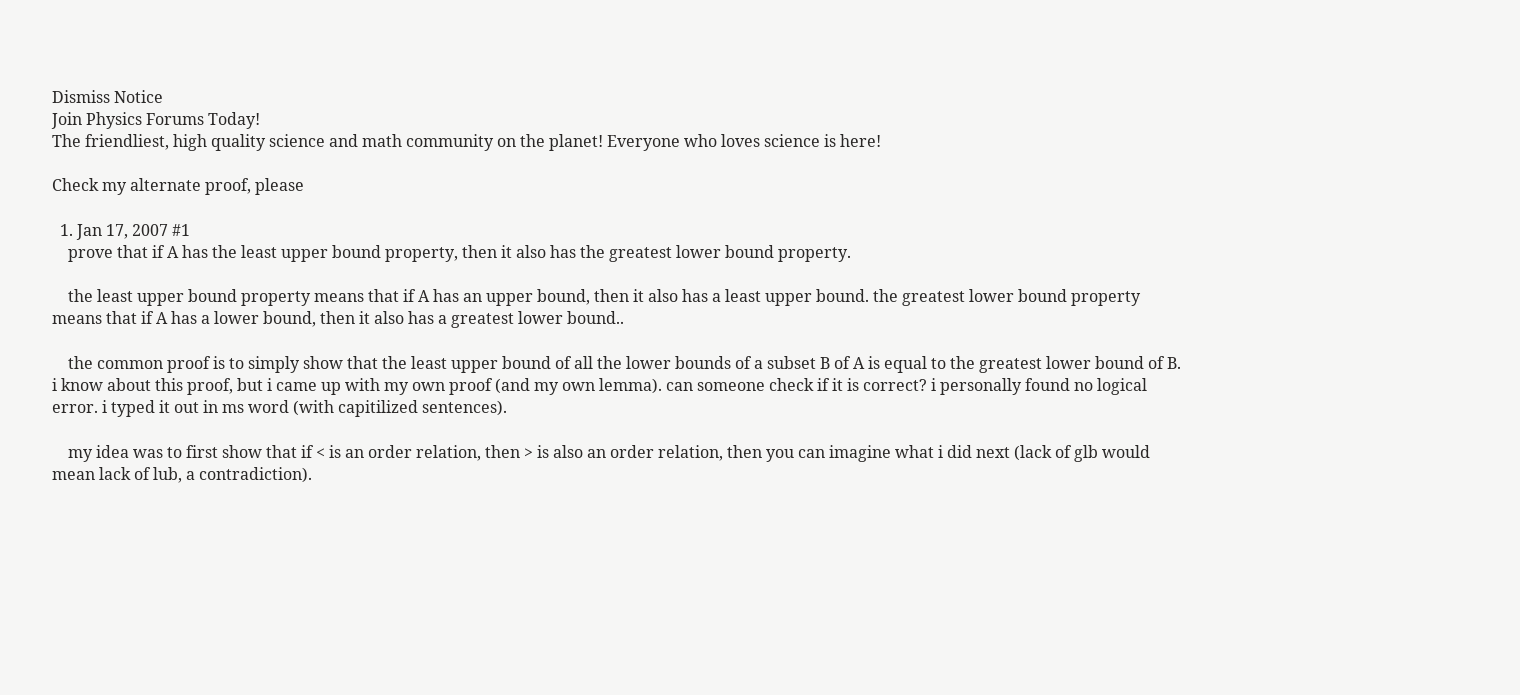Dismiss Notice
Join Physics Forums Today!
The friendliest, high quality science and math community on the planet! Everyone who loves science is here!

Check my alternate proof, please

  1. Jan 17, 2007 #1
    prove that if A has the least upper bound property, then it also has the greatest lower bound property.

    the least upper bound property means that if A has an upper bound, then it also has a least upper bound. the greatest lower bound property means that if A has a lower bound, then it also has a greatest lower bound..

    the common proof is to simply show that the least upper bound of all the lower bounds of a subset B of A is equal to the greatest lower bound of B. i know about this proof, but i came up with my own proof (and my own lemma). can someone check if it is correct? i personally found no logical error. i typed it out in ms word (with capitilized sentences).

    my idea was to first show that if < is an order relation, then > is also an order relation, then you can imagine what i did next (lack of glb would mean lack of lub, a contradiction).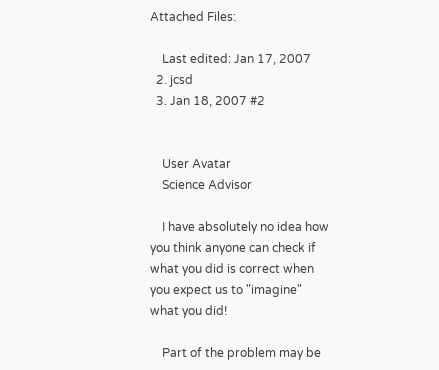Attached Files:

    Last edited: Jan 17, 2007
  2. jcsd
  3. Jan 18, 2007 #2


    User Avatar
    Science Advisor

    I have absolutely no idea how you think anyone can check if what you did is correct when you expect us to "imagine" what you did!

    Part of the problem may be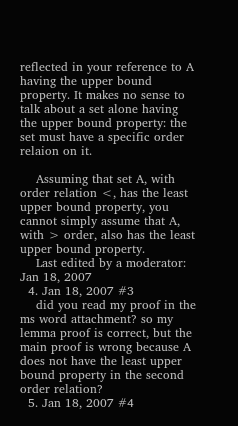reflected in your reference to A having the upper bound property. It makes no sense to talk about a set alone having the upper bound property: the set must have a specific order relaion on it.

    Assuming that set A, with order relation <, has the least upper bound property, you cannot simply assume that A, with > order, also has the least upper bound property.
    Last edited by a moderator: Jan 18, 2007
  4. Jan 18, 2007 #3
    did you read my proof in the ms word attachment? so my lemma proof is correct, but the main proof is wrong because A does not have the least upper bound property in the second order relation?
  5. Jan 18, 2007 #4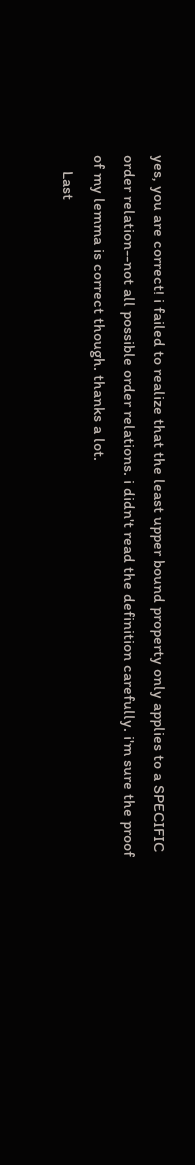yes, you are correct! i failed to realize that the least upper bound property only applies to a SPECIFIC order relation--not all possible order relations. i didn't read the definition carefully. i'm sure the proof of my lemma is correct though. thanks a lot.
    Last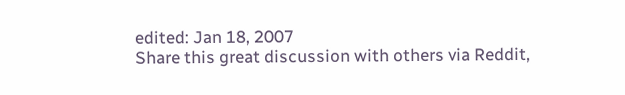edited: Jan 18, 2007
Share this great discussion with others via Reddit,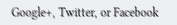Google+, Twitter, or Facebook